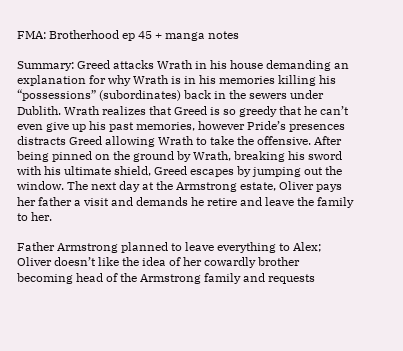FMA: Brotherhood ep 45 + manga notes

Summary: Greed attacks Wrath in his house demanding an explanation for why Wrath is in his memories killing his “possessions” (subordinates) back in the sewers under Dublith. Wrath realizes that Greed is so greedy that he can’t even give up his past memories, however Pride’s presences distracts Greed allowing Wrath to take the offensive. After being pinned on the ground by Wrath, breaking his sword with his ultimate shield, Greed escapes by jumping out the window. The next day at the Armstrong estate, Oliver pays her father a visit and demands he retire and leave the family to her.

Father Armstrong planned to leave everything to Alex; Oliver doesn’t like the idea of her cowardly brother becoming head of the Armstrong family and requests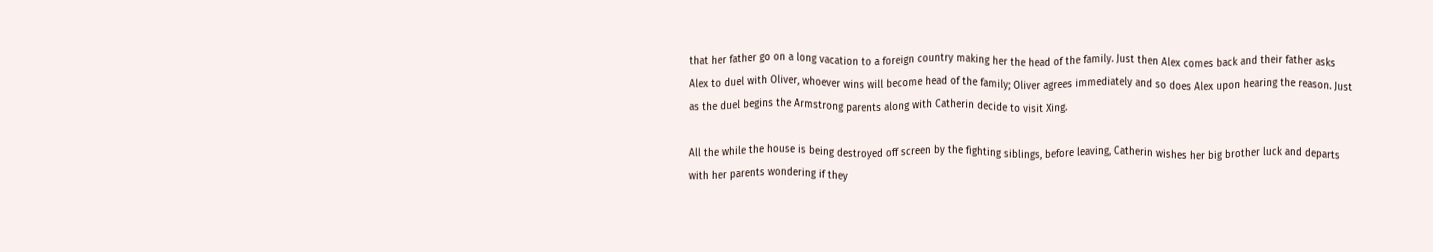that her father go on a long vacation to a foreign country making her the head of the family. Just then Alex comes back and their father asks Alex to duel with Oliver, whoever wins will become head of the family; Oliver agrees immediately and so does Alex upon hearing the reason. Just as the duel begins the Armstrong parents along with Catherin decide to visit Xing.

All the while the house is being destroyed off screen by the fighting siblings, before leaving, Catherin wishes her big brother luck and departs with her parents wondering if they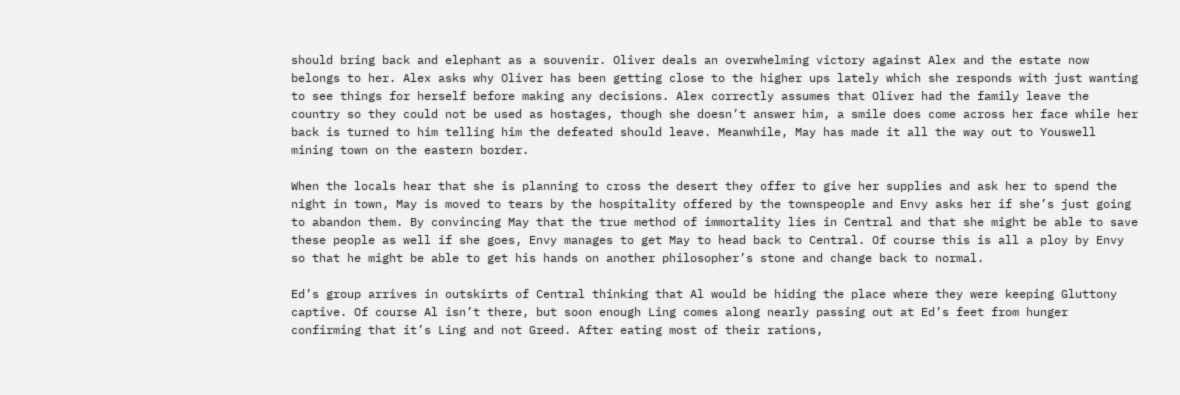should bring back and elephant as a souvenir. Oliver deals an overwhelming victory against Alex and the estate now belongs to her. Alex asks why Oliver has been getting close to the higher ups lately which she responds with just wanting to see things for herself before making any decisions. Alex correctly assumes that Oliver had the family leave the country so they could not be used as hostages, though she doesn’t answer him, a smile does come across her face while her back is turned to him telling him the defeated should leave. Meanwhile, May has made it all the way out to Youswell mining town on the eastern border.

When the locals hear that she is planning to cross the desert they offer to give her supplies and ask her to spend the night in town, May is moved to tears by the hospitality offered by the townspeople and Envy asks her if she’s just going to abandon them. By convincing May that the true method of immortality lies in Central and that she might be able to save these people as well if she goes, Envy manages to get May to head back to Central. Of course this is all a ploy by Envy so that he might be able to get his hands on another philosopher’s stone and change back to normal.

Ed’s group arrives in outskirts of Central thinking that Al would be hiding the place where they were keeping Gluttony captive. Of course Al isn’t there, but soon enough Ling comes along nearly passing out at Ed’s feet from hunger confirming that it’s Ling and not Greed. After eating most of their rations,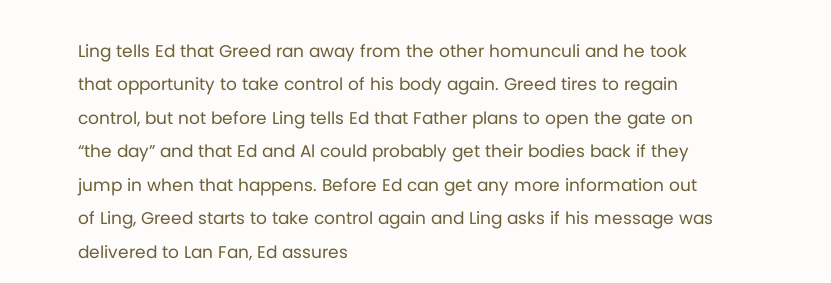Ling tells Ed that Greed ran away from the other homunculi and he took that opportunity to take control of his body again. Greed tires to regain control, but not before Ling tells Ed that Father plans to open the gate on “the day” and that Ed and Al could probably get their bodies back if they jump in when that happens. Before Ed can get any more information out of Ling, Greed starts to take control again and Ling asks if his message was delivered to Lan Fan, Ed assures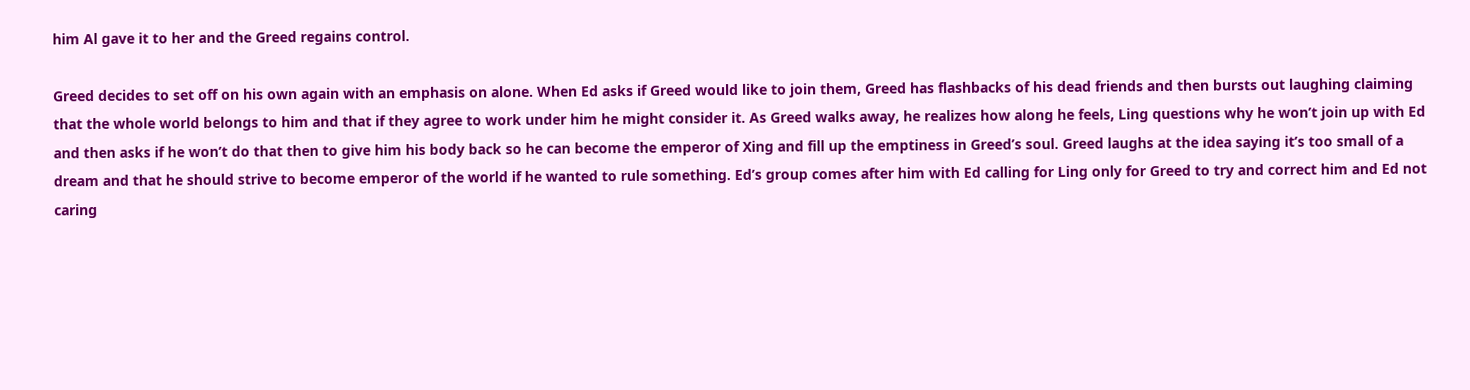him Al gave it to her and the Greed regains control.

Greed decides to set off on his own again with an emphasis on alone. When Ed asks if Greed would like to join them, Greed has flashbacks of his dead friends and then bursts out laughing claiming that the whole world belongs to him and that if they agree to work under him he might consider it. As Greed walks away, he realizes how along he feels, Ling questions why he won’t join up with Ed and then asks if he won’t do that then to give him his body back so he can become the emperor of Xing and fill up the emptiness in Greed’s soul. Greed laughs at the idea saying it’s too small of a dream and that he should strive to become emperor of the world if he wanted to rule something. Ed’s group comes after him with Ed calling for Ling only for Greed to try and correct him and Ed not caring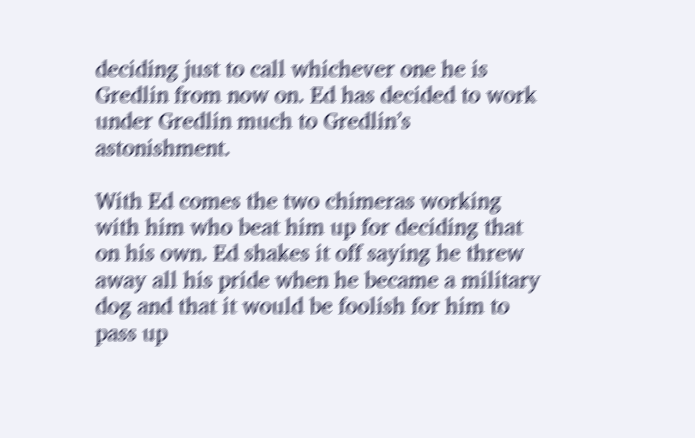deciding just to call whichever one he is Gredlin from now on. Ed has decided to work under Gredlin much to Gredlin’s astonishment.

With Ed comes the two chimeras working with him who beat him up for deciding that on his own. Ed shakes it off saying he threw away all his pride when he became a military dog and that it would be foolish for him to pass up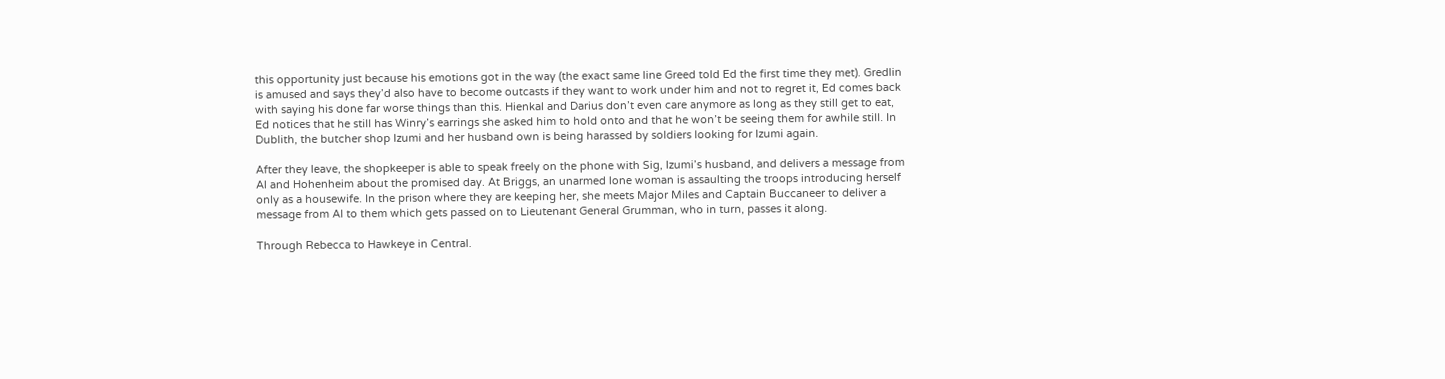this opportunity just because his emotions got in the way (the exact same line Greed told Ed the first time they met). Gredlin is amused and says they’d also have to become outcasts if they want to work under him and not to regret it, Ed comes back with saying his done far worse things than this. Hienkal and Darius don’t even care anymore as long as they still get to eat, Ed notices that he still has Winry’s earrings she asked him to hold onto and that he won’t be seeing them for awhile still. In Dublith, the butcher shop Izumi and her husband own is being harassed by soldiers looking for Izumi again.

After they leave, the shopkeeper is able to speak freely on the phone with Sig, Izumi’s husband, and delivers a message from Al and Hohenheim about the promised day. At Briggs, an unarmed lone woman is assaulting the troops introducing herself only as a housewife. In the prison where they are keeping her, she meets Major Miles and Captain Buccaneer to deliver a message from Al to them which gets passed on to Lieutenant General Grumman, who in turn, passes it along.

Through Rebecca to Hawkeye in Central.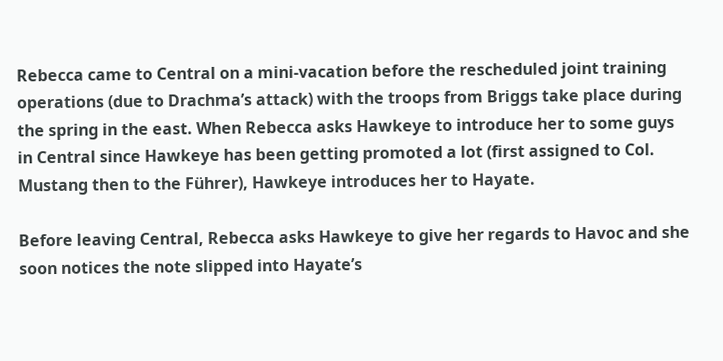Rebecca came to Central on a mini-vacation before the rescheduled joint training operations (due to Drachma’s attack) with the troops from Briggs take place during the spring in the east. When Rebecca asks Hawkeye to introduce her to some guys in Central since Hawkeye has been getting promoted a lot (first assigned to Col. Mustang then to the Führer), Hawkeye introduces her to Hayate.

Before leaving Central, Rebecca asks Hawkeye to give her regards to Havoc and she soon notices the note slipped into Hayate’s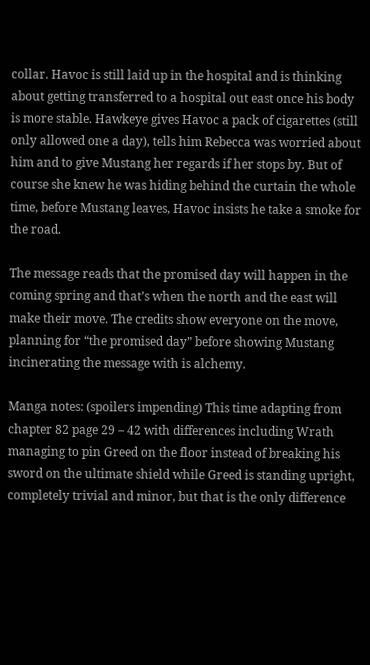collar. Havoc is still laid up in the hospital and is thinking about getting transferred to a hospital out east once his body is more stable. Hawkeye gives Havoc a pack of cigarettes (still only allowed one a day), tells him Rebecca was worried about him and to give Mustang her regards if her stops by. But of course she knew he was hiding behind the curtain the whole time, before Mustang leaves, Havoc insists he take a smoke for the road.

The message reads that the promised day will happen in the coming spring and that’s when the north and the east will make their move. The credits show everyone on the move, planning for “the promised day” before showing Mustang incinerating the message with is alchemy.

Manga notes: (spoilers impending) This time adapting from chapter 82 page 29 – 42 with differences including Wrath managing to pin Greed on the floor instead of breaking his sword on the ultimate shield while Greed is standing upright, completely trivial and minor, but that is the only difference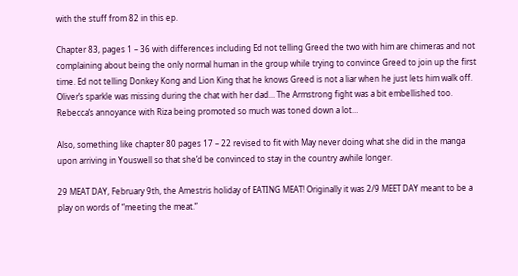with the stuff from 82 in this ep.

Chapter 83, pages 1 – 36 with differences including Ed not telling Greed the two with him are chimeras and not complaining about being the only normal human in the group while trying to convince Greed to join up the first time. Ed not telling Donkey Kong and Lion King that he knows Greed is not a liar when he just lets him walk off. Oliver’s sparkle was missing during the chat with her dad… The Armstrong fight was a bit embellished too. Rebecca’s annoyance with Riza being promoted so much was toned down a lot…

Also, something like chapter 80 pages 17 – 22 revised to fit with May never doing what she did in the manga upon arriving in Youswell so that she’d be convinced to stay in the country awhile longer.

29 MEAT DAY, February 9th, the Amestris holiday of EATING MEAT! Originally it was 2/9 MEET DAY meant to be a play on words of “meeting the meat.”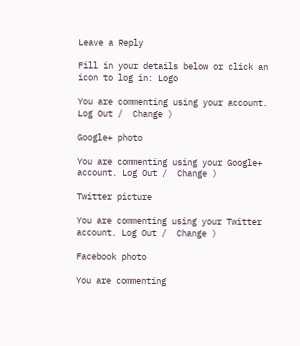Leave a Reply

Fill in your details below or click an icon to log in: Logo

You are commenting using your account. Log Out /  Change )

Google+ photo

You are commenting using your Google+ account. Log Out /  Change )

Twitter picture

You are commenting using your Twitter account. Log Out /  Change )

Facebook photo

You are commenting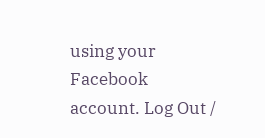using your Facebook account. Log Out /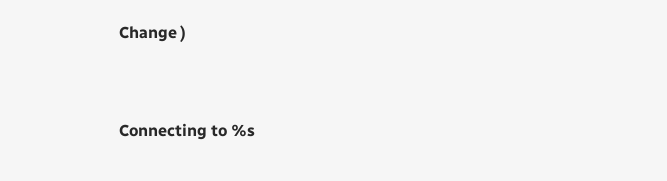Change )


Connecting to %s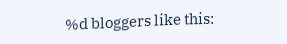%d bloggers like this: